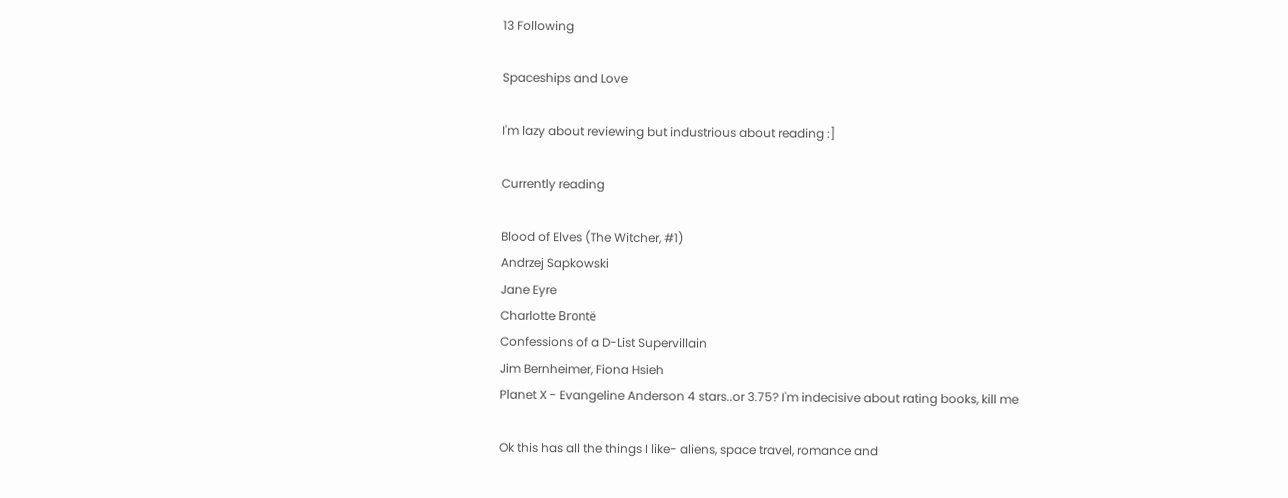13 Following

Spaceships and Love

I'm lazy about reviewing but industrious about reading :]

Currently reading

Blood of Elves (The Witcher, #1)
Andrzej Sapkowski
Jane Eyre
Charlotte Brontë
Confessions of a D-List Supervillain
Jim Bernheimer, Fiona Hsieh
Planet X - Evangeline Anderson 4 stars..or 3.75? I'm indecisive about rating books, kill me

Ok this has all the things I like- aliens, space travel, romance and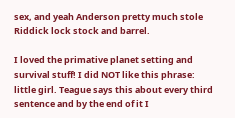sex, and yeah Anderson pretty much stole Riddick lock stock and barrel.

I loved the primative planet setting and survival stuff! I did NOT like this phrase: little girl. Teague says this about every third sentence and by the end of it I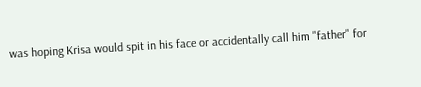was hoping Krisa would spit in his face or accidentally call him "father" for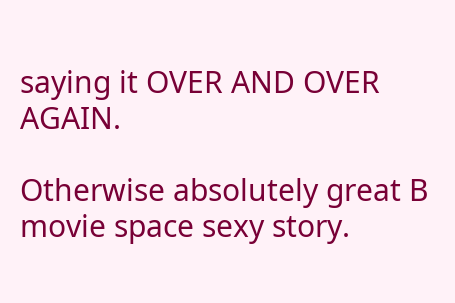saying it OVER AND OVER AGAIN.

Otherwise absolutely great B movie space sexy story.